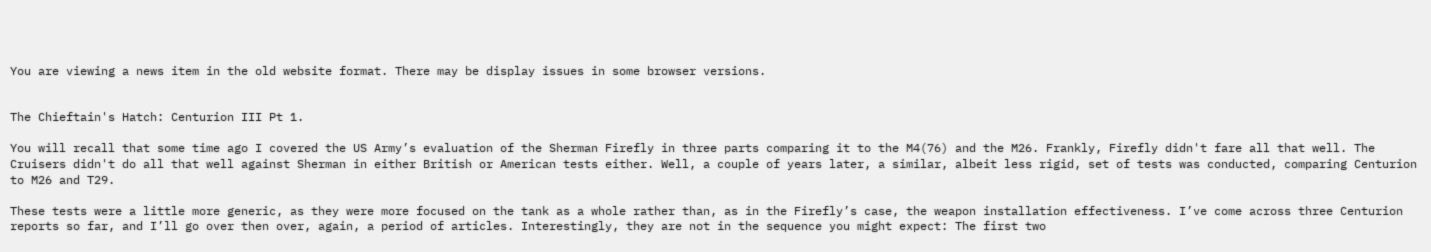You are viewing a news item in the old website format. There may be display issues in some browser versions.


The Chieftain's Hatch: Centurion III Pt 1.

You will recall that some time ago I covered the US Army’s evaluation of the Sherman Firefly in three parts comparing it to the M4(76) and the M26. Frankly, Firefly didn't fare all that well. The Cruisers didn't do all that well against Sherman in either British or American tests either. Well, a couple of years later, a similar, albeit less rigid, set of tests was conducted, comparing Centurion to M26 and T29.

These tests were a little more generic, as they were more focused on the tank as a whole rather than, as in the Firefly’s case, the weapon installation effectiveness. I’ve come across three Centurion reports so far, and I’ll go over then over, again, a period of articles. Interestingly, they are not in the sequence you might expect: The first two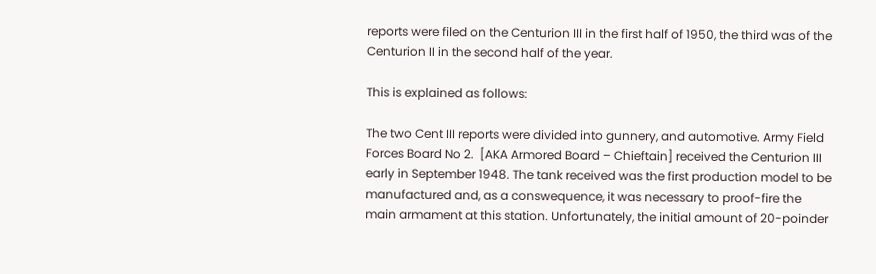reports were filed on the Centurion III in the first half of 1950, the third was of the Centurion II in the second half of the year.

This is explained as follows:

The two Cent III reports were divided into gunnery, and automotive. Army Field Forces Board No 2.  [AKA Armored Board – Chieftain] received the Centurion III early in September 1948. The tank received was the first production model to be manufactured and, as a conswequence, it was necessary to proof-fire the main armament at this station. Unfortunately, the initial amount of 20-poinder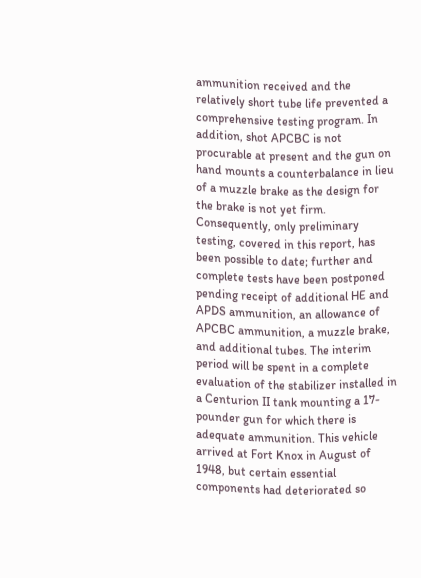ammunition received and the relatively short tube life prevented a comprehensive testing program. In addition, shot APCBC is not procurable at present and the gun on hand mounts a counterbalance in lieu of a muzzle brake as the design for the brake is not yet firm. Consequently, only preliminary testing, covered in this report, has been possible to date; further and complete tests have been postponed pending receipt of additional HE and APDS ammunition, an allowance of APCBC ammunition, a muzzle brake, and additional tubes. The interim period will be spent in a complete evaluation of the stabilizer installed in a Centurion II tank mounting a 17-pounder gun for which there is adequate ammunition. This vehicle arrived at Fort Knox in August of 1948, but certain essential components had deteriorated so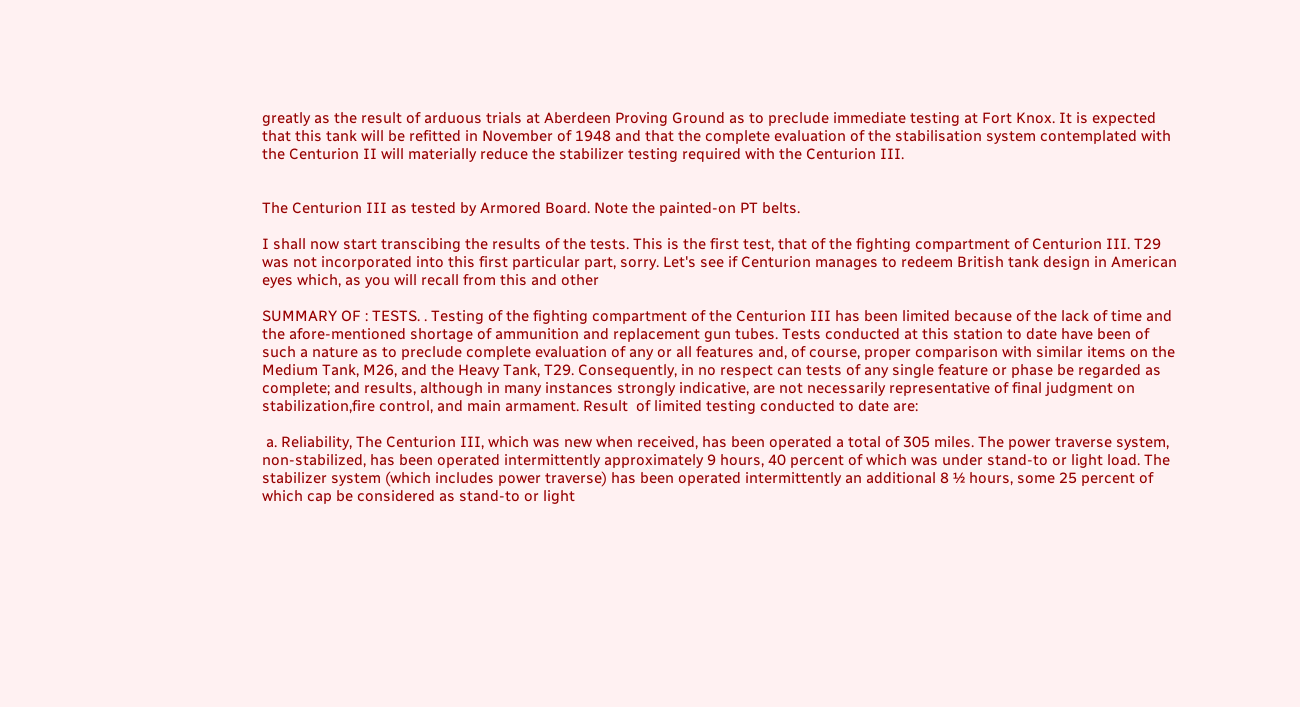greatly as the result of arduous trials at Aberdeen Proving Ground as to preclude immediate testing at Fort Knox. It is expected that this tank will be refitted in November of 1948 and that the complete evaluation of the stabilisation system contemplated with the Centurion II will materially reduce the stabilizer testing required with the Centurion III.


The Centurion III as tested by Armored Board. Note the painted-on PT belts.

I shall now start transcibing the results of the tests. This is the first test, that of the fighting compartment of Centurion III. T29 was not incorporated into this first particular part, sorry. Let's see if Centurion manages to redeem British tank design in American eyes which, as you will recall from this and other

SUMMARY OF : TESTS. . Testing of the fighting compartment of the Centurion III has been limited because of the lack of time and the afore-mentioned shortage of ammunition and replacement gun tubes. Tests conducted at this station to date have been of such a nature as to preclude complete evaluation of any or all features and, of course, proper comparison with similar items on the Medium Tank, M26, and the Heavy Tank, T29. Consequently, in no respect can tests of any single feature or phase be regarded as complete; and results, although in many instances strongly indicative, are not necessarily representative of final judgment on stabilization,fire control, and main armament. Result  of limited testing conducted to date are:

 a. Reliability, The Centurion III, which was new when received, has been operated a total of 305 miles. The power traverse system, non-stabilized, has been operated intermittently approximately 9 hours, 40 percent of which was under stand-to or light load. The stabilizer system (which includes power traverse) has been operated intermittently an additional 8 ½ hours, some 25 percent of which cap be considered as stand-to or light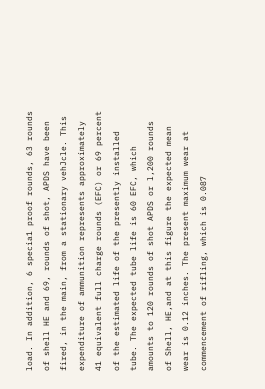load. In addition, 6 specia1 proof rounds, 63 rounds of shell HE and 69, rounds of shot, APDS have been fired, in the main, from a stationary vehJcle. This expenditure of ammunition represents approximately 41 equivalent full charge rounds (EFC) or 69 percent of the estimated life of the presently installed tube. The expected tube life is 60 EFC, which amounts to 120 rounds of shot APDS or l,200 rounds of Shell, HE,and at this figure the expected mean wear is 0.12 inches. The present maximum wear at commencement of rifling, which is 0.087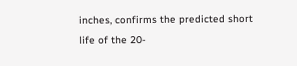inches, confirms the predicted short life of the 20-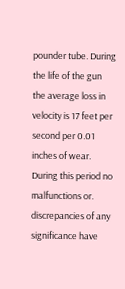pounder tube. During the life of the gun the average loss in velocity is 17 feet per second per 0.01 inches of wear. During this period no malfunctions or. discrepancies of any significance have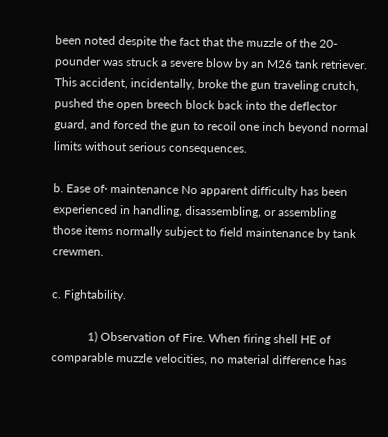been noted despite the fact that the muzzle of the 20-pounder was struck a severe blow by an M26 tank retriever. This accident, incidentally, broke the gun traveling crutch, pushed the open breech block back into the deflector guard, and forced the gun to recoil one inch beyond normal limits without serious consequences.

b. Ease of· maintenance No apparent difficulty has been experienced in handling, disassembling, or assembling those items normally subject to field maintenance by tank crewmen.

c. Fightability.

            1) Observation of Fire. When firing shell HE of comparable muzzle velocities, no material difference has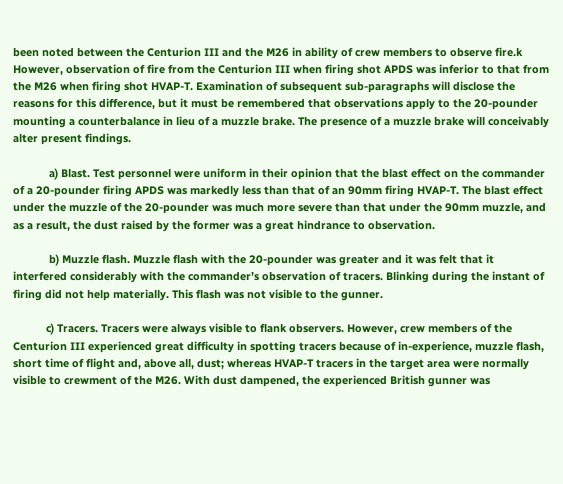been noted between the Centurion III and the M26 in ability of crew members to observe fire.k However, observation of fire from the Centurion III when firing shot APDS was inferior to that from the M26 when firing shot HVAP-T. Examination of subsequent sub-paragraphs will disclose the reasons for this difference, but it must be remembered that observations apply to the 20-pounder mounting a counterbalance in lieu of a muzzle brake. The presence of a muzzle brake will conceivably alter present findings.

            a) Blast. Test personnel were uniform in their opinion that the blast effect on the commander of a 20-pounder firing APDS was markedly less than that of an 90mm firing HVAP-T. The blast effect under the muzzle of the 20-pounder was much more severe than that under the 90mm muzzle, and as a result, the dust raised by the former was a great hindrance to observation.

            b) Muzzle flash. Muzzle flash with the 20-pounder was greater and it was felt that it interfered considerably with the commander’s observation of tracers. Blinking during the instant of firing did not help materially. This flash was not visible to the gunner.

           c) Tracers. Tracers were always visible to flank observers. However, crew members of the Centurion III experienced great difficulty in spotting tracers because of in-experience, muzzle flash, short time of flight and, above all, dust; whereas HVAP-T tracers in the target area were normally visible to crewment of the M26. With dust dampened, the experienced British gunner was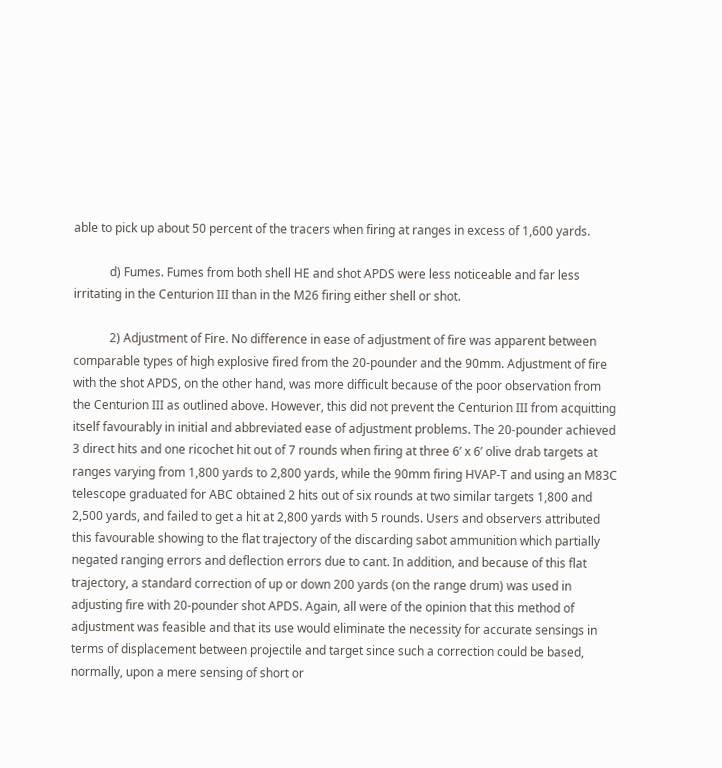able to pick up about 50 percent of the tracers when firing at ranges in excess of 1,600 yards.

            d) Fumes. Fumes from both shell HE and shot APDS were less noticeable and far less irritating in the Centurion III than in the M26 firing either shell or shot.

            2) Adjustment of Fire. No difference in ease of adjustment of fire was apparent between comparable types of high explosive fired from the 20-pounder and the 90mm. Adjustment of fire with the shot APDS, on the other hand, was more difficult because of the poor observation from the Centurion III as outlined above. However, this did not prevent the Centurion III from acquitting itself favourably in initial and abbreviated ease of adjustment problems. The 20-pounder achieved 3 direct hits and one ricochet hit out of 7 rounds when firing at three 6’ x 6’ olive drab targets at ranges varying from 1,800 yards to 2,800 yards, while the 90mm firing HVAP-T and using an M83C telescope graduated for ABC obtained 2 hits out of six rounds at two similar targets 1,800 and 2,500 yards, and failed to get a hit at 2,800 yards with 5 rounds. Users and observers attributed this favourable showing to the flat trajectory of the discarding sabot ammunition which partially negated ranging errors and deflection errors due to cant. In addition, and because of this flat trajectory, a standard correction of up or down 200 yards (on the range drum) was used in adjusting fire with 20-pounder shot APDS. Again, all were of the opinion that this method of adjustment was feasible and that its use would eliminate the necessity for accurate sensings in terms of displacement between projectile and target since such a correction could be based, normally, upon a mere sensing of short or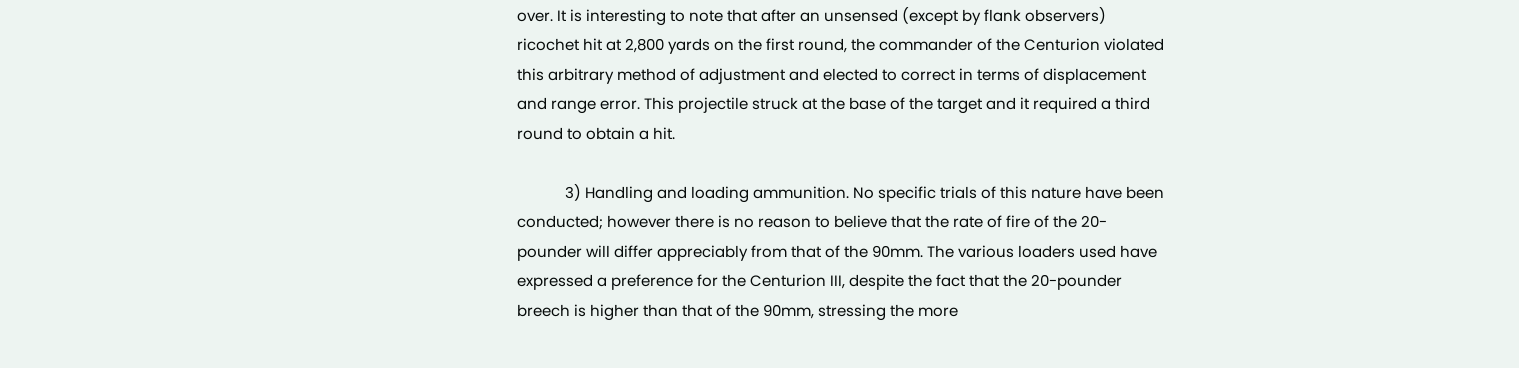over. It is interesting to note that after an unsensed (except by flank observers) ricochet hit at 2,800 yards on the first round, the commander of the Centurion violated this arbitrary method of adjustment and elected to correct in terms of displacement and range error. This projectile struck at the base of the target and it required a third round to obtain a hit.

            3) Handling and loading ammunition. No specific trials of this nature have been conducted; however there is no reason to believe that the rate of fire of the 20-pounder will differ appreciably from that of the 90mm. The various loaders used have expressed a preference for the Centurion III, despite the fact that the 20-pounder breech is higher than that of the 90mm, stressing the more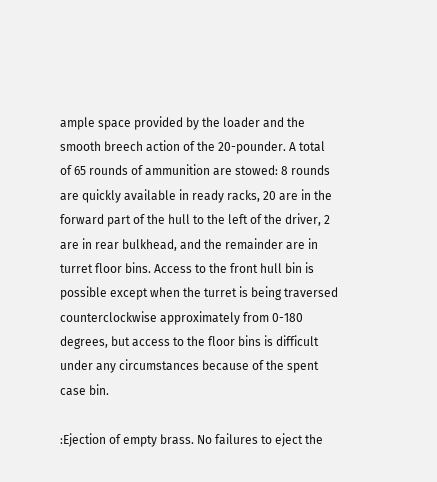ample space provided by the loader and the smooth breech action of the 20-pounder. A total of 65 rounds of ammunition are stowed: 8 rounds are quickly available in ready racks, 20 are in the forward part of the hull to the left of the driver, 2 are in rear bulkhead, and the remainder are in turret floor bins. Access to the front hull bin is possible except when the turret is being traversed counterclockwise approximately from 0-180 degrees, but access to the floor bins is difficult under any circumstances because of the spent case bin.

:Ejection of empty brass. No failures to eject the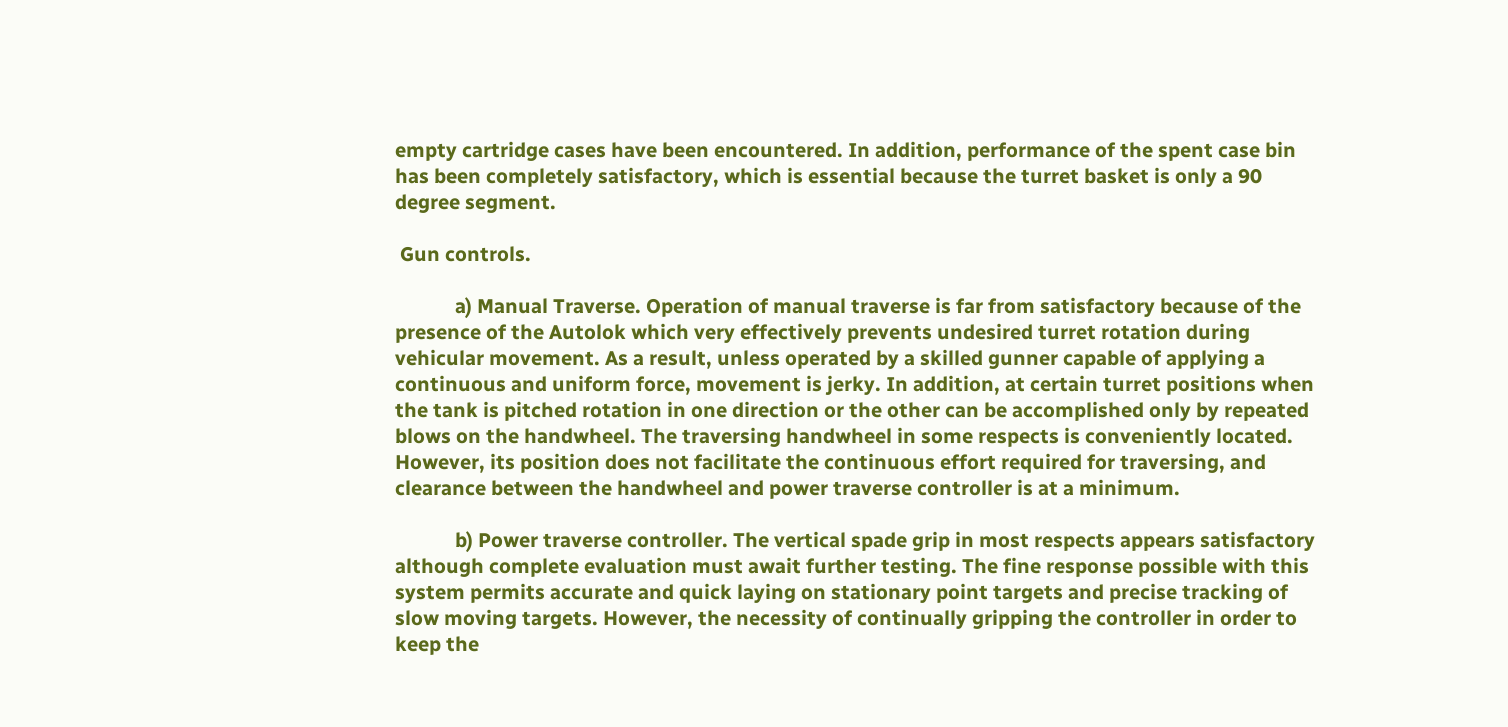empty cartridge cases have been encountered. In addition, performance of the spent case bin has been completely satisfactory, which is essential because the turret basket is only a 90 degree segment.

 Gun controls.

            a) Manual Traverse. Operation of manual traverse is far from satisfactory because of the presence of the Autolok which very effectively prevents undesired turret rotation during vehicular movement. As a result, unless operated by a skilled gunner capable of applying a continuous and uniform force, movement is jerky. In addition, at certain turret positions when the tank is pitched rotation in one direction or the other can be accomplished only by repeated blows on the handwheel. The traversing handwheel in some respects is conveniently located. However, its position does not facilitate the continuous effort required for traversing, and clearance between the handwheel and power traverse controller is at a minimum.

            b) Power traverse controller. The vertical spade grip in most respects appears satisfactory although complete evaluation must await further testing. The fine response possible with this system permits accurate and quick laying on stationary point targets and precise tracking of slow moving targets. However, the necessity of continually gripping the controller in order to keep the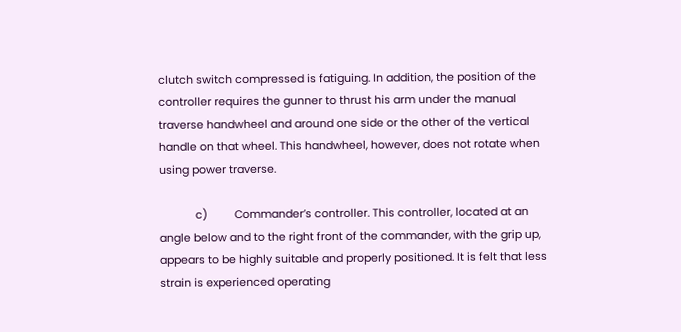clutch switch compressed is fatiguing. In addition, the position of the controller requires the gunner to thrust his arm under the manual traverse handwheel and around one side or the other of the vertical handle on that wheel. This handwheel, however, does not rotate when using power traverse.

            c)         Commander’s controller. This controller, located at an angle below and to the right front of the commander, with the grip up, appears to be highly suitable and properly positioned. It is felt that less strain is experienced operating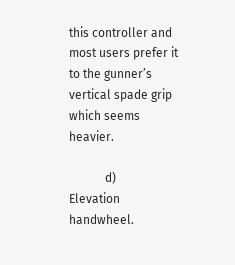this controller and most users prefer it to the gunner’s vertical spade grip which seems heavier.

            d)         Elevation handwheel.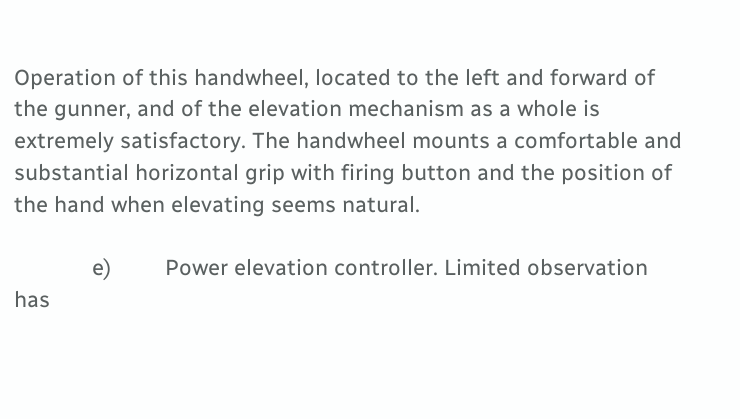Operation of this handwheel, located to the left and forward of the gunner, and of the elevation mechanism as a whole is extremely satisfactory. The handwheel mounts a comfortable and substantial horizontal grip with firing button and the position of the hand when elevating seems natural.

             e)         Power elevation controller. Limited observation has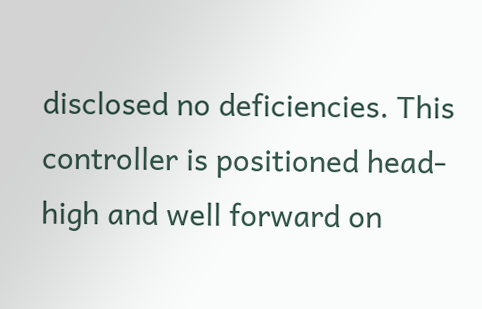disclosed no deficiencies. This controller is positioned head-high and well forward on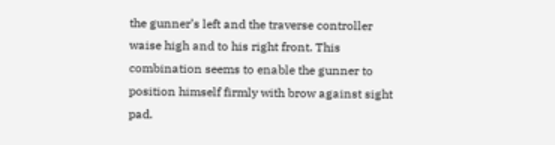the gunner’s left and the traverse controller waise high and to his right front. This combination seems to enable the gunner to position himself firmly with brow against sight pad.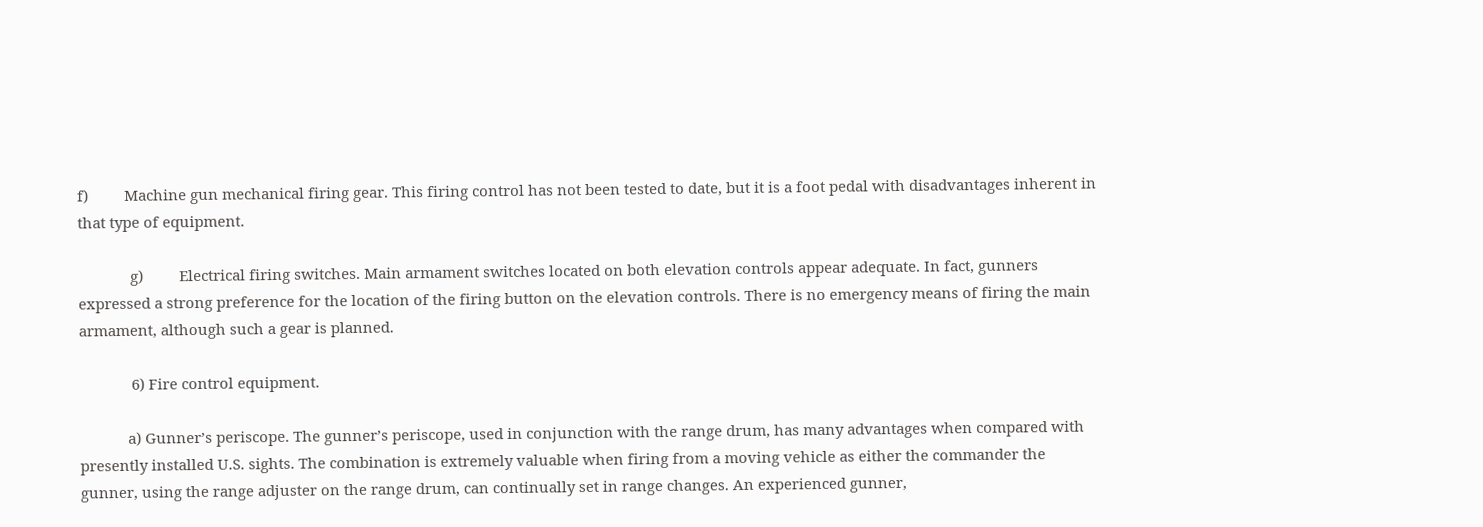f)         Machine gun mechanical firing gear. This firing control has not been tested to date, but it is a foot pedal with disadvantages inherent in that type of equipment.

             g)         Electrical firing switches. Main armament switches located on both elevation controls appear adequate. In fact, gunners expressed a strong preference for the location of the firing button on the elevation controls. There is no emergency means of firing the main armament, although such a gear is planned.

             6) Fire control equipment.

            a) Gunner’s periscope. The gunner’s periscope, used in conjunction with the range drum, has many advantages when compared with presently installed U.S. sights. The combination is extremely valuable when firing from a moving vehicle as either the commander the gunner, using the range adjuster on the range drum, can continually set in range changes. An experienced gunner,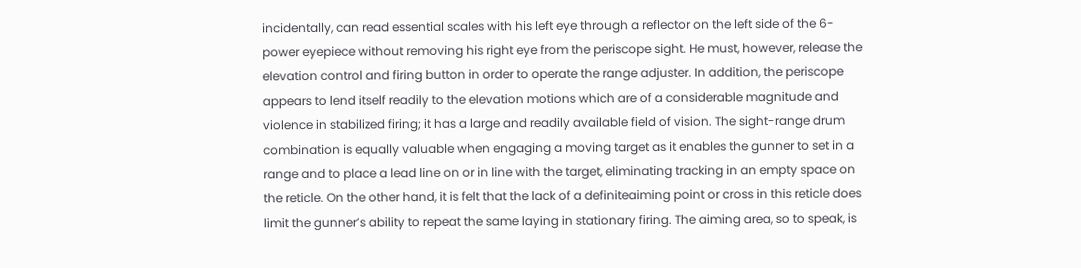incidentally, can read essential scales with his left eye through a reflector on the left side of the 6-power eyepiece without removing his right eye from the periscope sight. He must, however, release the elevation control and firing button in order to operate the range adjuster. In addition, the periscope appears to lend itself readily to the elevation motions which are of a considerable magnitude and violence in stabilized firing; it has a large and readily available field of vision. The sight-range drum combination is equally valuable when engaging a moving target as it enables the gunner to set in a range and to place a lead line on or in line with the target, eliminating tracking in an empty space on the reticle. On the other hand, it is felt that the lack of a definiteaiming point or cross in this reticle does limit the gunner’s ability to repeat the same laying in stationary firing. The aiming area, so to speak, is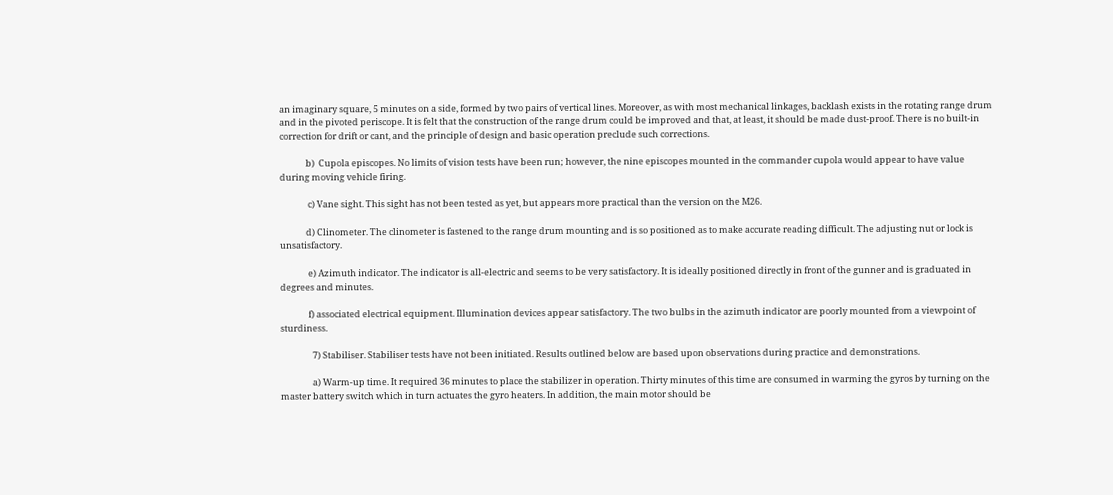an imaginary square, 5 minutes on a side, formed by two pairs of vertical lines. Moreover, as with most mechanical linkages, backlash exists in the rotating range drum and in the pivoted periscope. It is felt that the construction of the range drum could be improved and that, at least, it should be made dust-proof. There is no built-in correction for drift or cant, and the principle of design and basic operation preclude such corrections.

             b)  Cupola episcopes. No limits of vision tests have been run; however, the nine episcopes mounted in the commander cupola would appear to have value during moving vehicle firing.

              c) Vane sight. This sight has not been tested as yet, but appears more practical than the version on the M26.

             d) Clinometer. The clinometer is fastened to the range drum mounting and is so positioned as to make accurate reading difficult. The adjusting nut or lock is unsatisfactory.

              e) Azimuth indicator. The indicator is all-electric and seems to be very satisfactory. It is ideally positioned directly in front of the gunner and is graduated in degrees and minutes.

              f) associated electrical equipment. Illumination devices appear satisfactory. The two bulbs in the azimuth indicator are poorly mounted from a viewpoint of sturdiness.

                7) Stabiliser. Stabiliser tests have not been initiated. Results outlined below are based upon observations during practice and demonstrations.

                a) Warm-up time. It required 36 minutes to place the stabilizer in operation. Thirty minutes of this time are consumed in warming the gyros by turning on the master battery switch which in turn actuates the gyro heaters. In addition, the main motor should be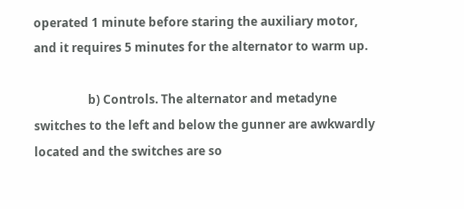operated 1 minute before staring the auxiliary motor, and it requires 5 minutes for the alternator to warm up.

                  b) Controls. The alternator and metadyne switches to the left and below the gunner are awkwardly located and the switches are so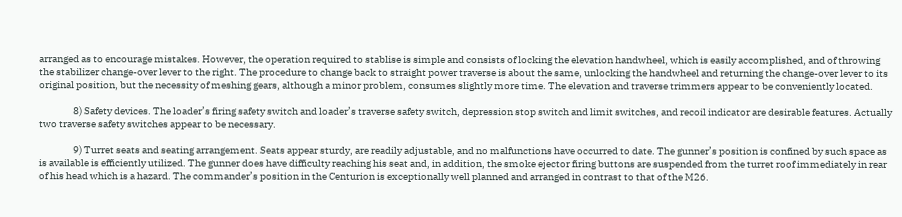arranged as to encourage mistakes. However, the operation required to stablise is simple and consists of locking the elevation handwheel, which is easily accomplished, and of throwing the stabilizer change-over lever to the right. The procedure to change back to straight power traverse is about the same, unlocking the handwheel and returning the change-over lever to its original position, but the necessity of meshing gears, although a minor problem, consumes slightly more time. The elevation and traverse trimmers appear to be conveniently located.

                 8) Safety devices. The loader’s firing safety switch and loader’s traverse safety switch, depression stop switch and limit switches, and recoil indicator are desirable features. Actually two traverse safety switches appear to be necessary.

                 9) Turret seats and seating arrangement. Seats appear sturdy, are readily adjustable, and no malfunctions have occurred to date. The gunner’s position is confined by such space as is available is efficiently utilized. The gunner does have difficulty reaching his seat and, in addition, the smoke ejector firing buttons are suspended from the turret roof immediately in rear of his head which is a hazard. The commander’s position in the Centurion is exceptionally well planned and arranged in contrast to that of the M26.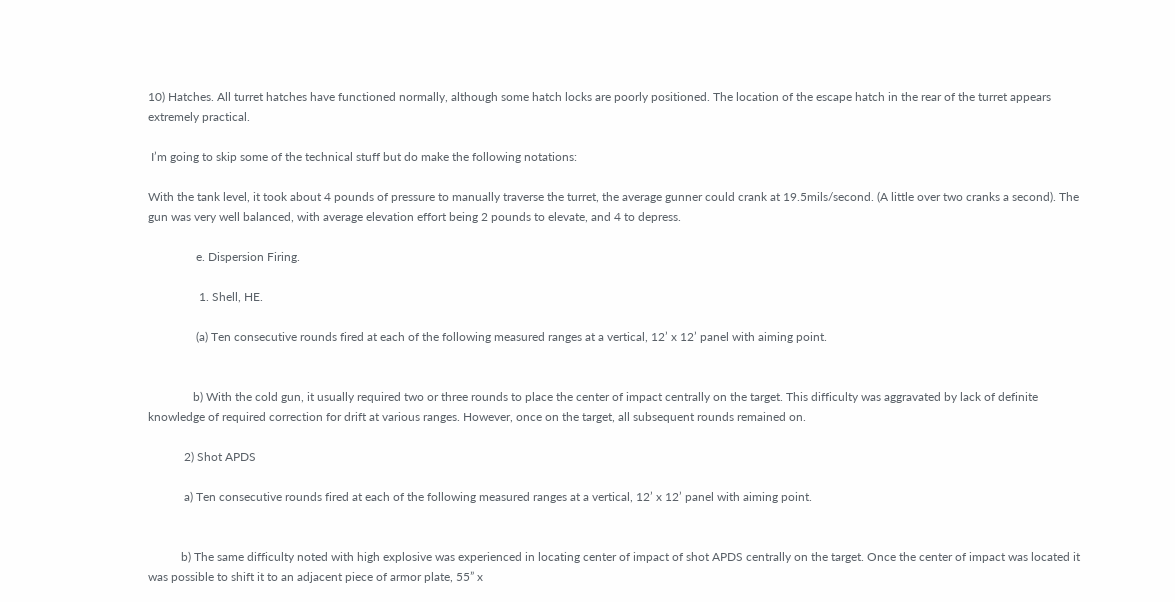10) Hatches. All turret hatches have functioned normally, although some hatch locks are poorly positioned. The location of the escape hatch in the rear of the turret appears extremely practical.

 I’m going to skip some of the technical stuff but do make the following notations:

With the tank level, it took about 4 pounds of pressure to manually traverse the turret, the average gunner could crank at 19.5mils/second. (A little over two cranks a second). The gun was very well balanced, with average elevation effort being 2 pounds to elevate, and 4 to depress.

                e. Dispersion Firing.

                 1. Shell, HE.

                (a) Ten consecutive rounds fired at each of the following measured ranges at a vertical, 12’ x 12’ panel with aiming point.


               b) With the cold gun, it usually required two or three rounds to place the center of impact centrally on the target. This difficulty was aggravated by lack of definite knowledge of required correction for drift at various ranges. However, once on the target, all subsequent rounds remained on.

            2) Shot APDS

            a) Ten consecutive rounds fired at each of the following measured ranges at a vertical, 12’ x 12’ panel with aiming point.


           b) The same difficulty noted with high explosive was experienced in locating center of impact of shot APDS centrally on the target. Once the center of impact was located it was possible to shift it to an adjacent piece of armor plate, 55” x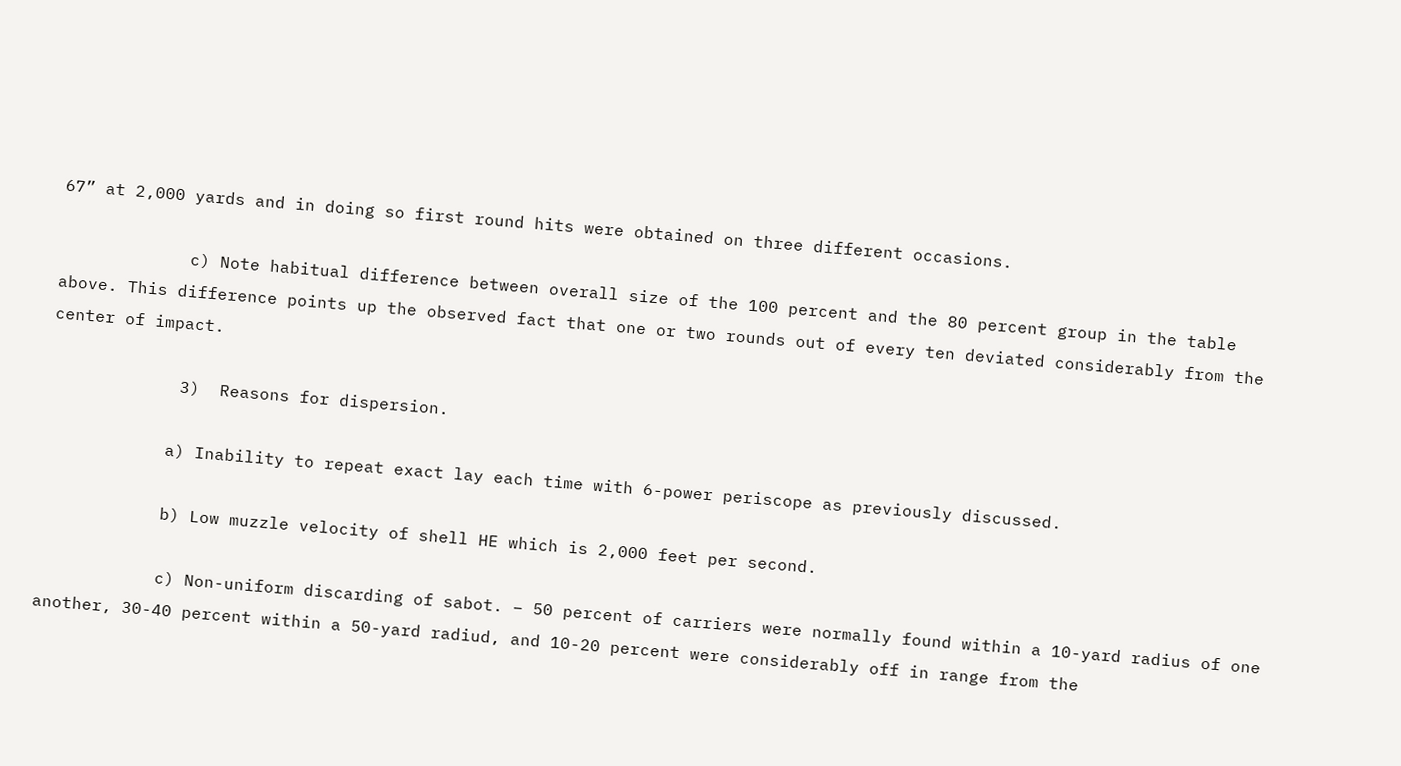67” at 2,000 yards and in doing so first round hits were obtained on three different occasions.

             c) Note habitual difference between overall size of the 100 percent and the 80 percent group in the table above. This difference points up the observed fact that one or two rounds out of every ten deviated considerably from the center of impact.

             3)  Reasons for dispersion.

            a) Inability to repeat exact lay each time with 6-power periscope as previously discussed.

            b) Low muzzle velocity of shell HE which is 2,000 feet per second.

            c) Non-uniform discarding of sabot. – 50 percent of carriers were normally found within a 10-yard radius of one another, 30-40 percent within a 50-yard radiud, and 10-20 percent were considerably off in range from the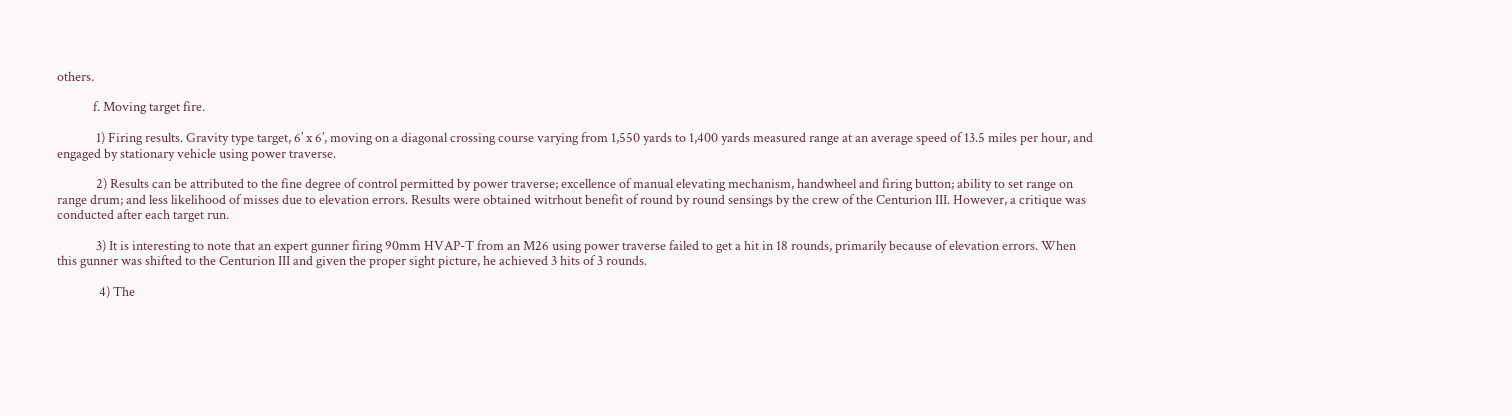others.

            f. Moving target fire.

             1) Firing results. Gravity type target, 6’ x 6’, moving on a diagonal crossing course varying from 1,550 yards to 1,400 yards measured range at an average speed of 13.5 miles per hour, and engaged by stationary vehicle using power traverse.

             2) Results can be attributed to the fine degree of control permitted by power traverse; excellence of manual elevating mechanism, handwheel and firing button; ability to set range on range drum; and less likelihood of misses due to elevation errors. Results were obtained witrhout benefit of round by round sensings by the crew of the Centurion III. However, a critique was conducted after each target run.

             3) It is interesting to note that an expert gunner firing 90mm HVAP-T from an M26 using power traverse failed to get a hit in 18 rounds, primarily because of elevation errors. When this gunner was shifted to the Centurion III and given the proper sight picture, he achieved 3 hits of 3 rounds.

              4) The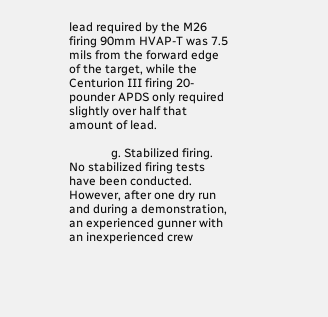lead required by the M26 firing 90mm HVAP-T was 7.5 mils from the forward edge of the target, while the Centurion III firing 20-pounder APDS only required slightly over half that amount of lead.

              g. Stabilized firing. No stabilized firing tests have been conducted. However, after one dry run and during a demonstration, an experienced gunner with an inexperienced crew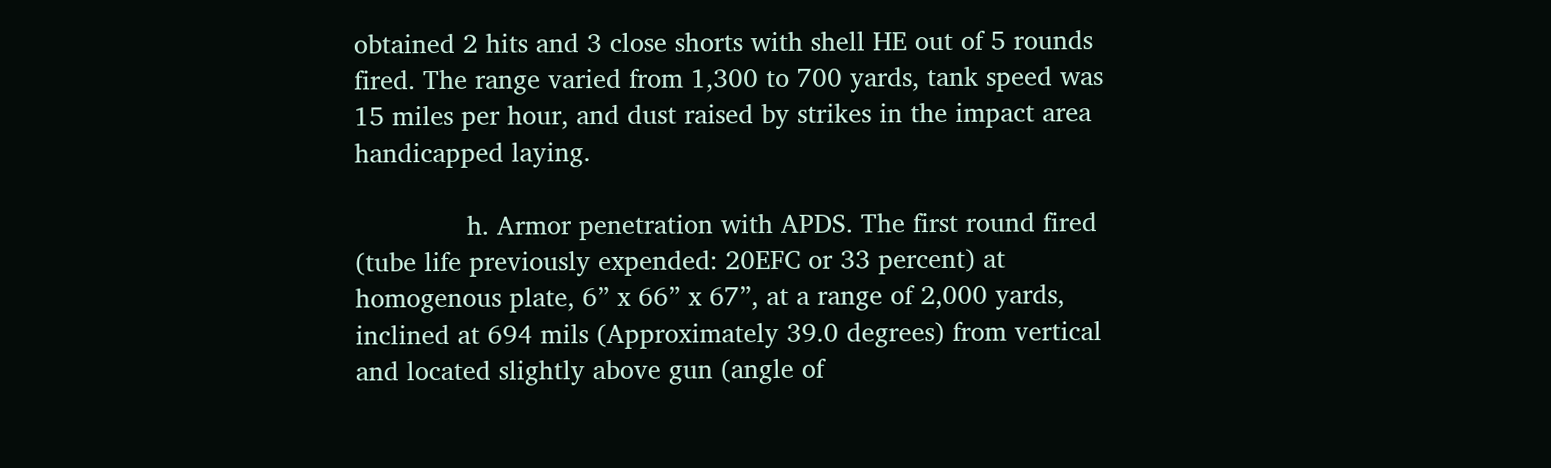obtained 2 hits and 3 close shorts with shell HE out of 5 rounds fired. The range varied from 1,300 to 700 yards, tank speed was 15 miles per hour, and dust raised by strikes in the impact area handicapped laying.

              h. Armor penetration with APDS. The first round fired (tube life previously expended: 20EFC or 33 percent) at homogenous plate, 6” x 66” x 67”, at a range of 2,000 yards, inclined at 694 mils (Approximately 39.0 degrees) from vertical and located slightly above gun (angle of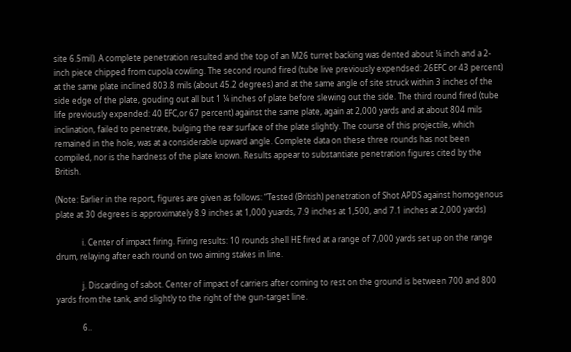site 6.5mil). A complete penetration resulted and the top of an M26 turret backing was dented about ¼ inch and a 2-inch piece chipped from cupola cowling. The second round fired (tube live previously expendsed: 26EFC or 43 percent) at the same plate inclined 803.8 mils (about 45.2 degrees) and at the same angle of site struck within 3 inches of the side edge of the plate, gouding out all but 1 ¼ inches of plate before slewing out the side. The third round fired (tube life previously expended: 40 EFC,or 67 percent) against the same plate, again at 2,000 yards and at about 804 mils inclination, failed to penetrate, bulging the rear surface of the plate slightly. The course of this projectile, which remained in the hole, was at a considerable upward angle. Complete data on these three rounds has not been compiled, nor is the hardness of the plate known. Results appear to substantiate penetration figures cited by the British.

(Note: Earlier in the report, figures are given as follows: “Tested (British) penetration of Shot APDS against homogenous plate at 30 degrees is approximately 8.9 inches at 1,000 yuards, 7.9 inches at 1,500, and 7.1 inches at 2,000 yards)

             i. Center of impact firing. Firing results: 10 rounds shell HE fired at a range of 7,000 yards set up on the range drum, relaying after each round on two aiming stakes in line.

             j. Discarding of sabot. Center of impact of carriers after coming to rest on the ground is between 700 and 800 yards from the tank, and slightly to the right of the gun-target line.

             6..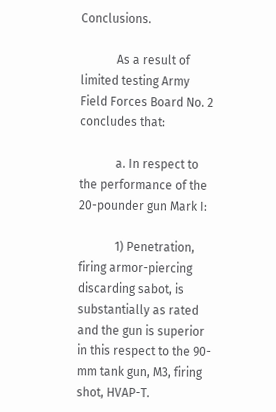Conclusions.

            As a result of limited testing Army Field Forces Board No. 2 concludes that:

            a. In respect to the performance of the 20-pounder gun Mark I:

            1) Penetration, firing armor-piercing discarding sabot, is substantially as rated and the gun is superior in this respect to the 90-mm tank gun, M3, firing shot, HVAP-T.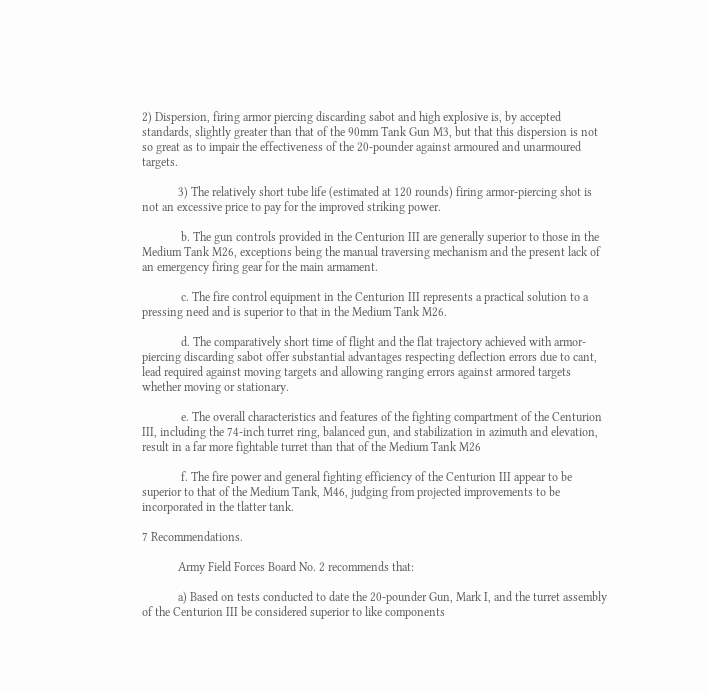2) Dispersion, firing armor piercing discarding sabot and high explosive is, by accepted standards, slightly greater than that of the 90mm Tank Gun M3, but that this dispersion is not so great as to impair the effectiveness of the 20-pounder against armoured and unarmoured targets.

            3) The relatively short tube life (estimated at 120 rounds) firing armor-piercing shot is not an excessive price to pay for the improved striking power.

             b. The gun controls provided in the Centurion III are generally superior to those in the Medium Tank M26, exceptions being the manual traversing mechanism and the present lack of an emergency firing gear for the main armament.

             c. The fire control equipment in the Centurion III represents a practical solution to a pressing need and is superior to that in the Medium Tank M26.

             d. The comparatively short time of flight and the flat trajectory achieved with armor-piercing discarding sabot offer substantial advantages respecting deflection errors due to cant, lead required against moving targets and allowing ranging errors against armored targets whether moving or stationary.

             e. The overall characteristics and features of the fighting compartment of the Centurion III, including the 74-inch turret ring, balanced gun, and stabilization in azimuth and elevation, result in a far more fightable turret than that of the Medium Tank M26

             f. The fire power and general fighting efficiency of the Centurion III appear to be superior to that of the Medium Tank, M46, judging from projected improvements to be incorporated in the tlatter tank.

7 Recommendations.

            Army Field Forces Board No. 2 recommends that:

            a) Based on tests conducted to date the 20-pounder Gun, Mark I, and the turret assembly of the Centurion III be considered superior to like components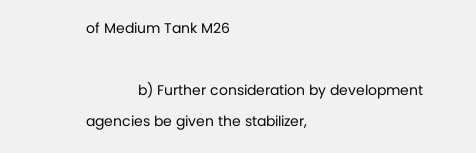of Medium Tank M26

             b) Further consideration by development agencies be given the stabilizer,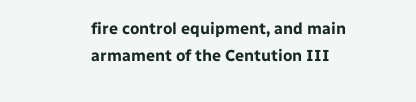fire control equipment, and main armament of the Centution III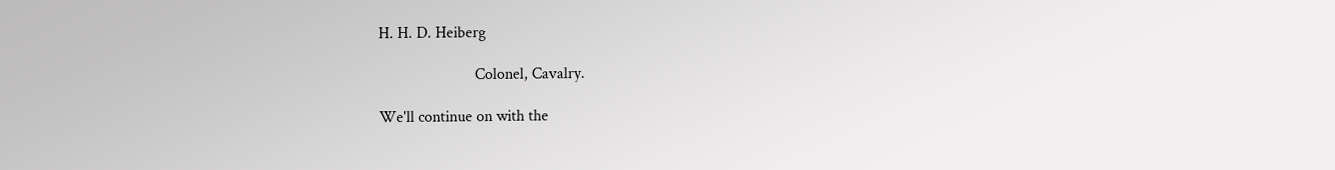H. H. D. Heiberg

                        Colonel, Cavalry.

We'll continue on with the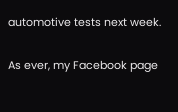automotive tests next week.

As ever, my Facebook page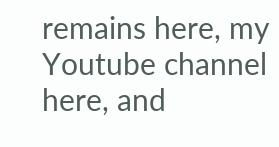remains here, my Youtube channel here, and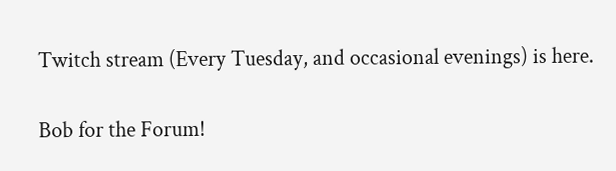Twitch stream (Every Tuesday, and occasional evenings) is here.

Bob for the Forum!